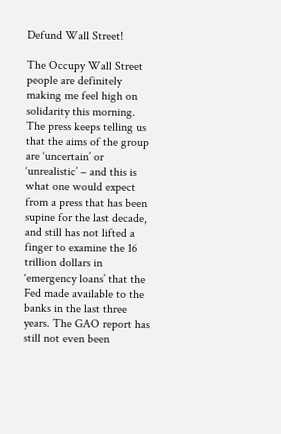Defund Wall Street!

The Occupy Wall Street people are definitely making me feel high on solidarity this morning. The press keeps telling us that the aims of the group are ‘uncertain’ or ‘unrealistic’ – and this is what one would expect from a press that has been supine for the last decade, and still has not lifted a finger to examine the 16 trillion dollars in ‘emergency loans’ that the Fed made available to the banks in the last three years. The GAO report has still not even been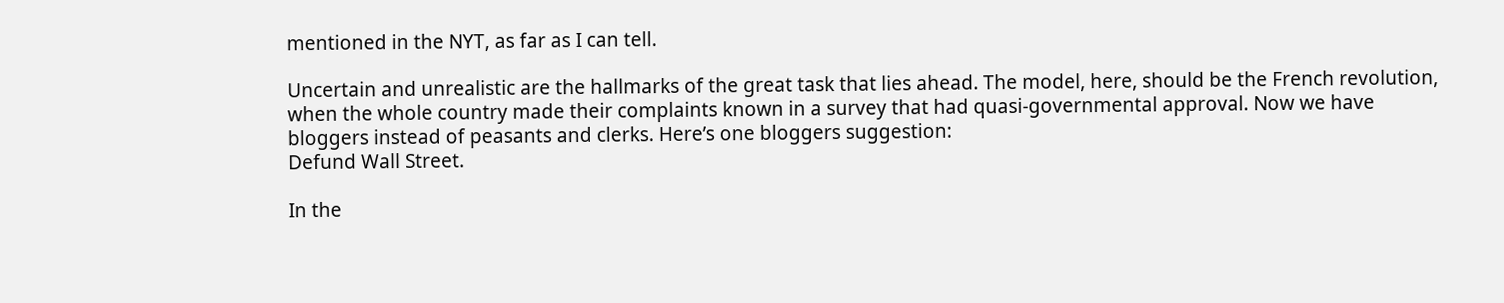mentioned in the NYT, as far as I can tell.

Uncertain and unrealistic are the hallmarks of the great task that lies ahead. The model, here, should be the French revolution, when the whole country made their complaints known in a survey that had quasi-governmental approval. Now we have bloggers instead of peasants and clerks. Here’s one bloggers suggestion:
Defund Wall Street.

In the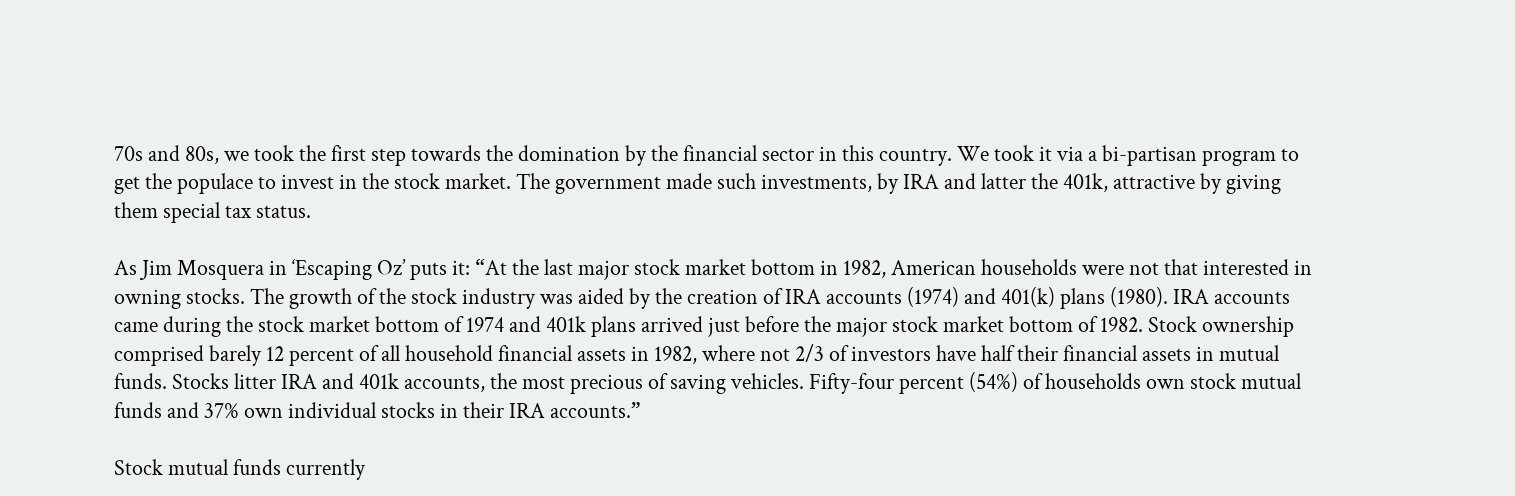70s and 80s, we took the first step towards the domination by the financial sector in this country. We took it via a bi-partisan program to get the populace to invest in the stock market. The government made such investments, by IRA and latter the 401k, attractive by giving them special tax status.

As Jim Mosquera in ‘Escaping Oz’ puts it: “At the last major stock market bottom in 1982, American households were not that interested in owning stocks. The growth of the stock industry was aided by the creation of IRA accounts (1974) and 401(k) plans (1980). IRA accounts came during the stock market bottom of 1974 and 401k plans arrived just before the major stock market bottom of 1982. Stock ownership comprised barely 12 percent of all household financial assets in 1982, where not 2/3 of investors have half their financial assets in mutual funds. Stocks litter IRA and 401k accounts, the most precious of saving vehicles. Fifty-four percent (54%) of households own stock mutual funds and 37% own individual stocks in their IRA accounts.”

Stock mutual funds currently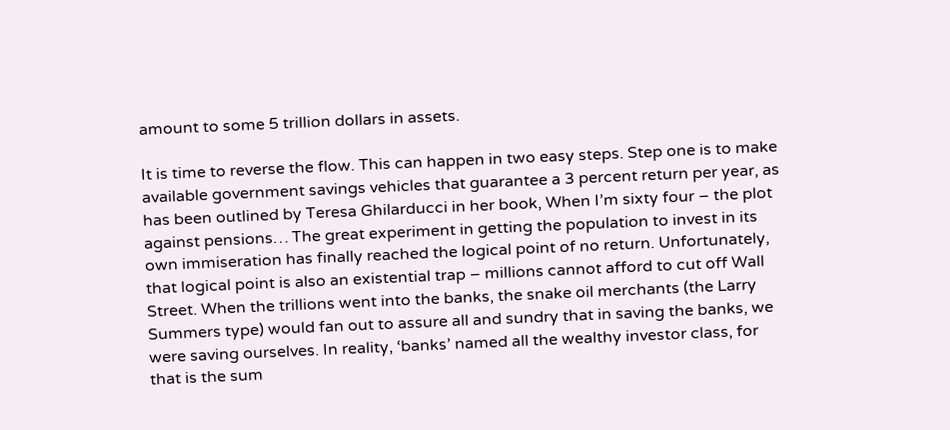amount to some 5 trillion dollars in assets.

It is time to reverse the flow. This can happen in two easy steps. Step one is to make available government savings vehicles that guarantee a 3 percent return per year, as has been outlined by Teresa Ghilarducci in her book, When I’m sixty four – the plot against pensions… The great experiment in getting the population to invest in its own immiseration has finally reached the logical point of no return. Unfortunately, that logical point is also an existential trap – millions cannot afford to cut off Wall Street. When the trillions went into the banks, the snake oil merchants (the Larry Summers type) would fan out to assure all and sundry that in saving the banks, we were saving ourselves. In reality, ‘banks’ named all the wealthy investor class, for that is the sum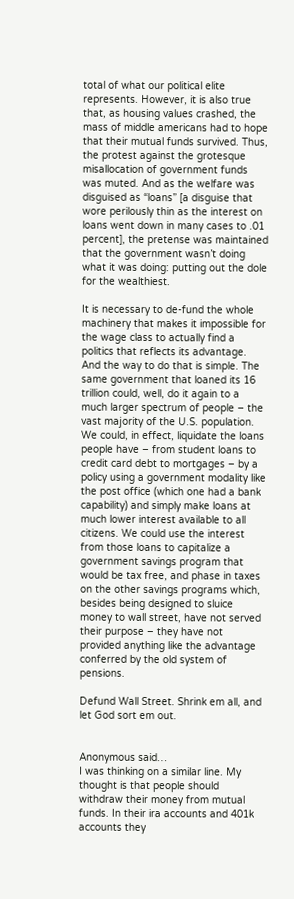total of what our political elite represents. However, it is also true that, as housing values crashed, the mass of middle americans had to hope that their mutual funds survived. Thus, the protest against the grotesque misallocation of government funds was muted. And as the welfare was disguised as “loans” [a disguise that wore perilously thin as the interest on loans went down in many cases to .01 percent], the pretense was maintained that the government wasn’t doing what it was doing: putting out the dole for the wealthiest.

It is necessary to de-fund the whole machinery that makes it impossible for the wage class to actually find a politics that reflects its advantage. And the way to do that is simple. The same government that loaned its 16 trillion could, well, do it again to a much larger spectrum of people – the vast majority of the U.S. population. We could, in effect, liquidate the loans people have – from student loans to credit card debt to mortgages – by a policy using a government modality like the post office (which one had a bank capability) and simply make loans at much lower interest available to all citizens. We could use the interest from those loans to capitalize a government savings program that would be tax free, and phase in taxes on the other savings programs which, besides being designed to sluice money to wall street, have not served their purpose – they have not provided anything like the advantage conferred by the old system of pensions.

Defund Wall Street. Shrink em all, and let God sort em out.


Anonymous said…
I was thinking on a similar line. My thought is that people should withdraw their money from mutual funds. In their ira accounts and 401k accounts they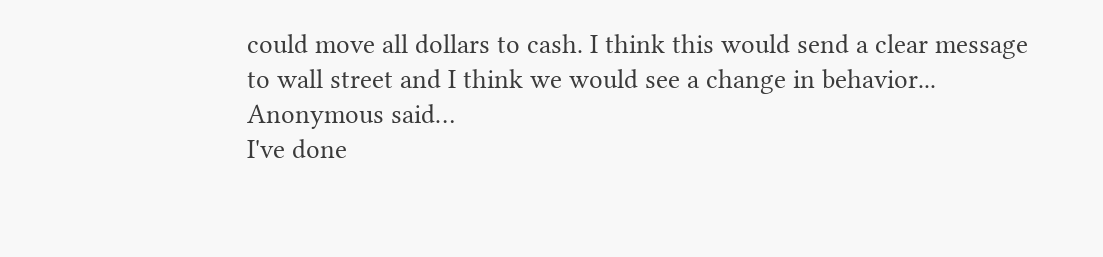could move all dollars to cash. I think this would send a clear message to wall street and I think we would see a change in behavior...
Anonymous said…
I've done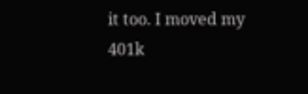it too. I moved my 401k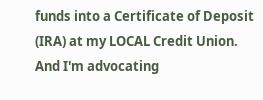funds into a Certificate of Deposit (IRA) at my LOCAL Credit Union. And I'm advocating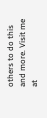others to do this and more. Visit me at